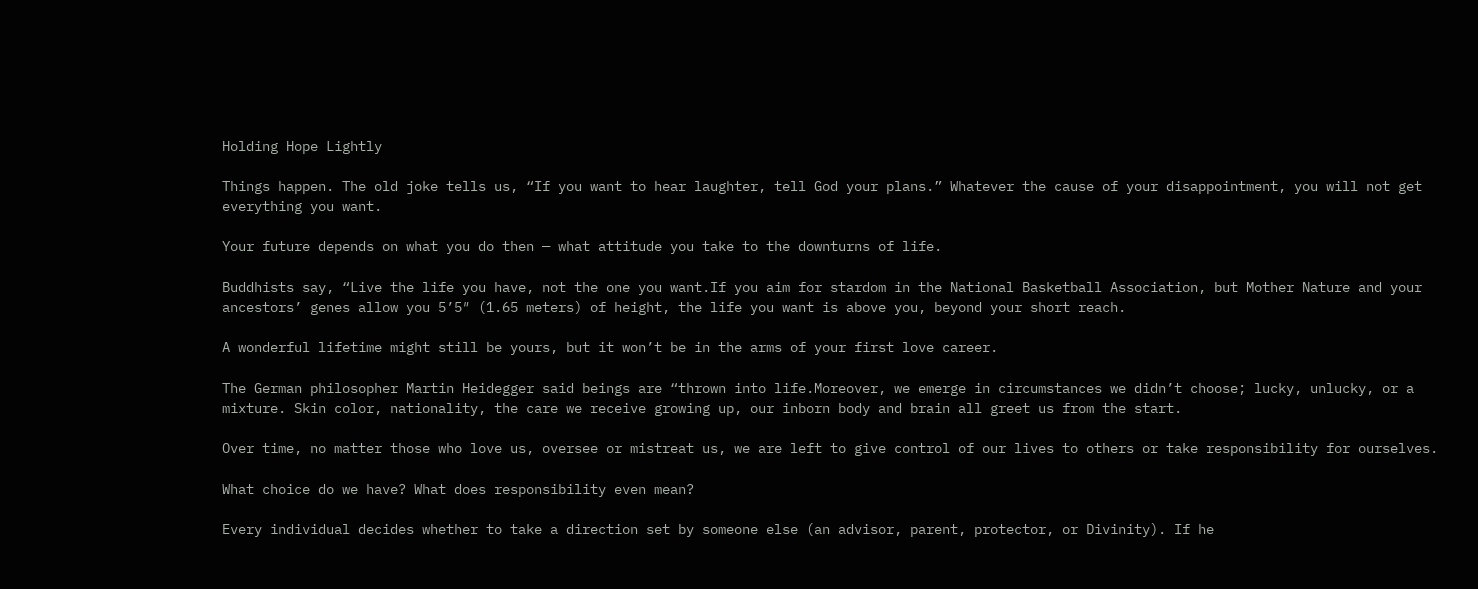Holding Hope Lightly

Things happen. The old joke tells us, “If you want to hear laughter, tell God your plans.” Whatever the cause of your disappointment, you will not get everything you want.

Your future depends on what you do then — what attitude you take to the downturns of life.

Buddhists say, “Live the life you have, not the one you want.If you aim for stardom in the National Basketball Association, but Mother Nature and your ancestors’ genes allow you 5’5″ (1.65 meters) of height, the life you want is above you, beyond your short reach.

A wonderful lifetime might still be yours, but it won’t be in the arms of your first love career.

The German philosopher Martin Heidegger said beings are “thrown into life.Moreover, we emerge in circumstances we didn’t choose; lucky, unlucky, or a mixture. Skin color, nationality, the care we receive growing up, our inborn body and brain all greet us from the start.

Over time, no matter those who love us, oversee or mistreat us, we are left to give control of our lives to others or take responsibility for ourselves.

What choice do we have? What does responsibility even mean?

Every individual decides whether to take a direction set by someone else (an advisor, parent, protector, or Divinity). If he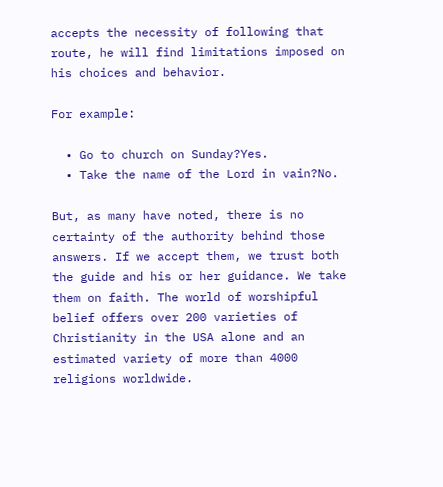accepts the necessity of following that route, he will find limitations imposed on his choices and behavior.

For example:

  • Go to church on Sunday?Yes.
  • Take the name of the Lord in vain?No.

But, as many have noted, there is no certainty of the authority behind those answers. If we accept them, we trust both the guide and his or her guidance. We take them on faith. The world of worshipful belief offers over 200 varieties of Christianity in the USA alone and an estimated variety of more than 4000 religions worldwide.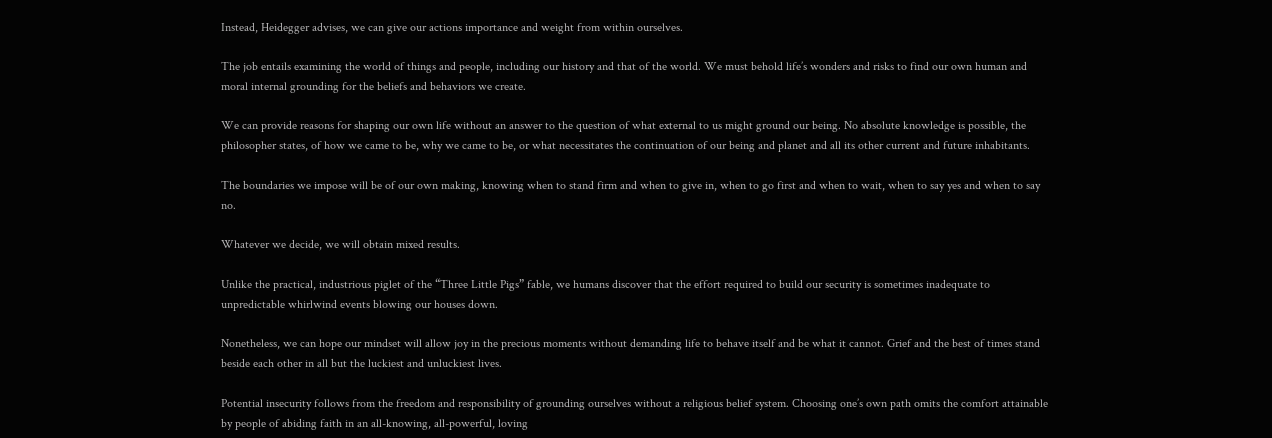Instead, Heidegger advises, we can give our actions importance and weight from within ourselves.

The job entails examining the world of things and people, including our history and that of the world. We must behold life’s wonders and risks to find our own human and moral internal grounding for the beliefs and behaviors we create.

We can provide reasons for shaping our own life without an answer to the question of what external to us might ground our being. No absolute knowledge is possible, the philosopher states, of how we came to be, why we came to be, or what necessitates the continuation of our being and planet and all its other current and future inhabitants.

The boundaries we impose will be of our own making, knowing when to stand firm and when to give in, when to go first and when to wait, when to say yes and when to say no.

Whatever we decide, we will obtain mixed results.

Unlike the practical, industrious piglet of the “Three Little Pigs” fable, we humans discover that the effort required to build our security is sometimes inadequate to unpredictable whirlwind events blowing our houses down.

Nonetheless, we can hope our mindset will allow joy in the precious moments without demanding life to behave itself and be what it cannot. Grief and the best of times stand beside each other in all but the luckiest and unluckiest lives.

Potential insecurity follows from the freedom and responsibility of grounding ourselves without a religious belief system. Choosing one’s own path omits the comfort attainable by people of abiding faith in an all-knowing, all-powerful, loving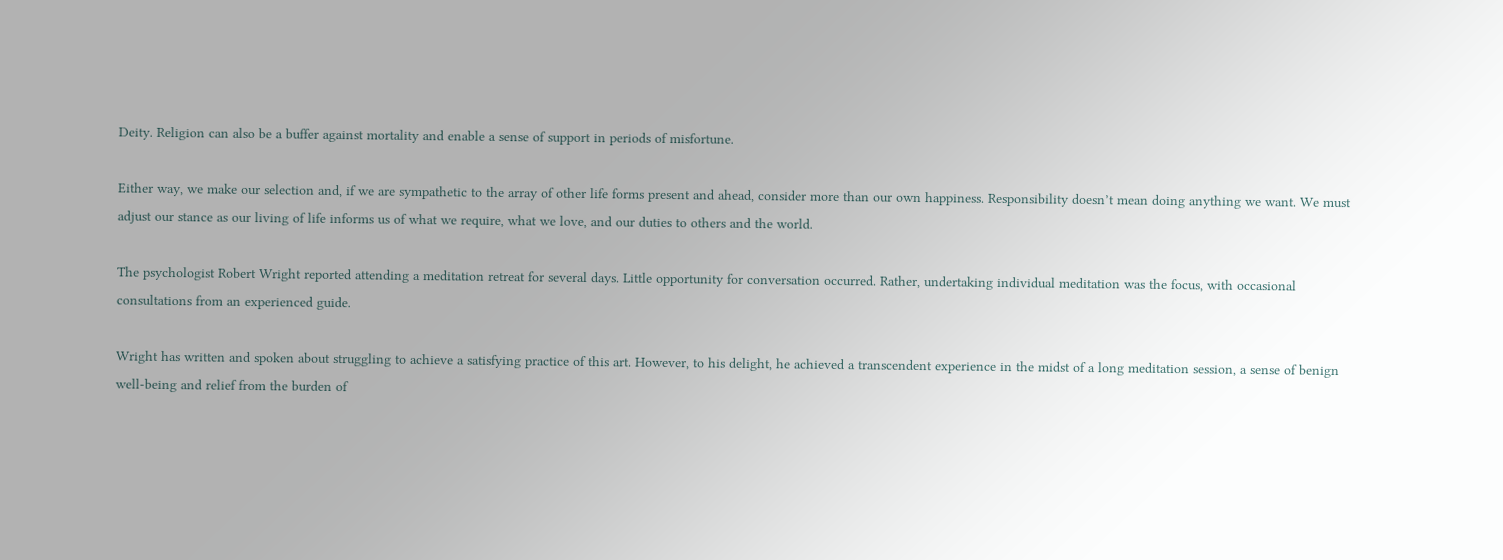Deity. Religion can also be a buffer against mortality and enable a sense of support in periods of misfortune.

Either way, we make our selection and, if we are sympathetic to the array of other life forms present and ahead, consider more than our own happiness. Responsibility doesn’t mean doing anything we want. We must adjust our stance as our living of life informs us of what we require, what we love, and our duties to others and the world.

The psychologist Robert Wright reported attending a meditation retreat for several days. Little opportunity for conversation occurred. Rather, undertaking individual meditation was the focus, with occasional consultations from an experienced guide.

Wright has written and spoken about struggling to achieve a satisfying practice of this art. However, to his delight, he achieved a transcendent experience in the midst of a long meditation session, a sense of benign well-being and relief from the burden of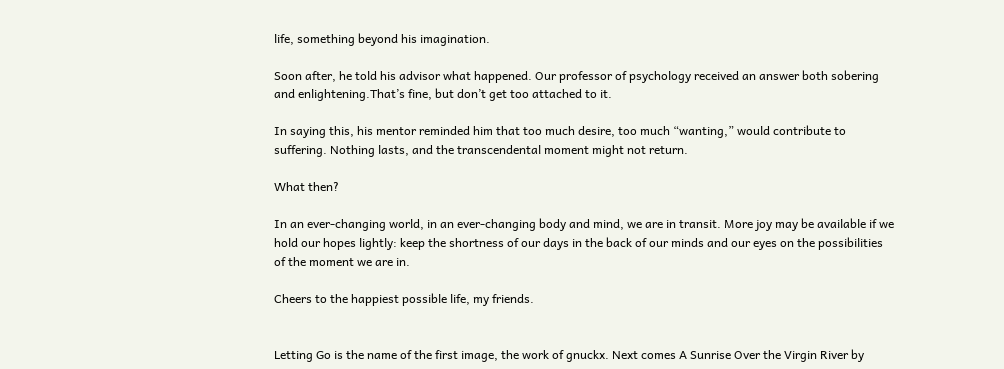life, something beyond his imagination.

Soon after, he told his advisor what happened. Our professor of psychology received an answer both sobering and enlightening.That’s fine, but don’t get too attached to it.

In saying this, his mentor reminded him that too much desire, too much “wanting,” would contribute to suffering. Nothing lasts, and the transcendental moment might not return.

What then?

In an ever-changing world, in an ever-changing body and mind, we are in transit. More joy may be available if we hold our hopes lightly: keep the shortness of our days in the back of our minds and our eyes on the possibilities of the moment we are in.

Cheers to the happiest possible life, my friends.


Letting Go is the name of the first image, the work of gnuckx. Next comes A Sunrise Over the Virgin River by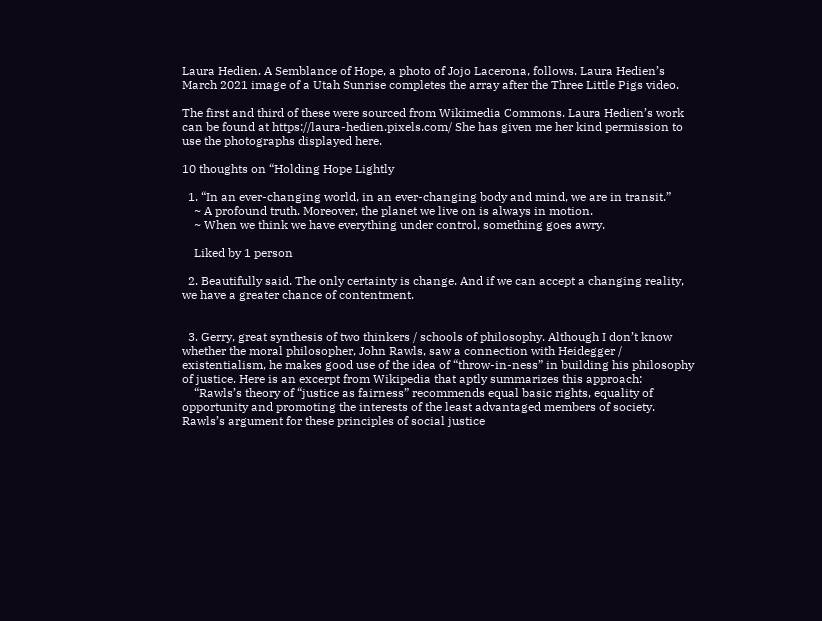Laura Hedien. A Semblance of Hope, a photo of Jojo Lacerona, follows. Laura Hedien’s March 2021 image of a Utah Sunrise completes the array after the Three Little Pigs video.

The first and third of these were sourced from Wikimedia Commons. Laura Hedien’s work can be found at https://laura-hedien.pixels.com/ She has given me her kind permission to use the photographs displayed here.

10 thoughts on “Holding Hope Lightly

  1. “In an ever-changing world, in an ever-changing body and mind, we are in transit.”
    ~ A profound truth. Moreover, the planet we live on is always in motion.
    ~ When we think we have everything under control, something goes awry.

    Liked by 1 person

  2. Beautifully said. The only certainty is change. And if we can accept a changing reality, we have a greater chance of contentment.


  3. Gerry, great synthesis of two thinkers / schools of philosophy. Although I don’t know whether the moral philosopher, John Rawls, saw a connection with Heidegger / existentialism, he makes good use of the idea of “throw-in-ness” in building his philosophy of justice. Here is an excerpt from Wikipedia that aptly summarizes this approach:
    “Rawls’s theory of “justice as fairness” recommends equal basic rights, equality of opportunity and promoting the interests of the least advantaged members of society. Rawls’s argument for these principles of social justice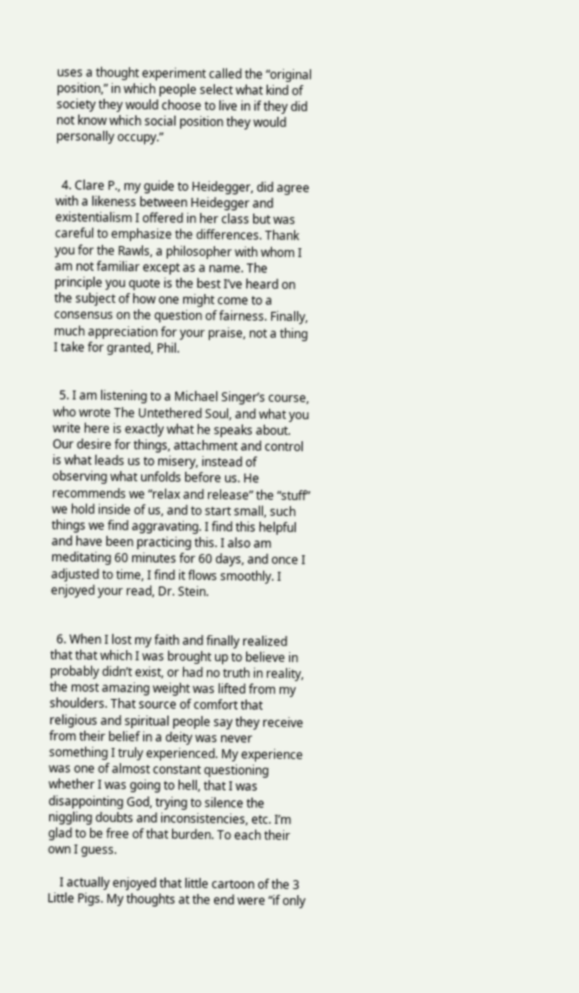uses a thought experiment called the “original position,” in which people select what kind of society they would choose to live in if they did not know which social position they would personally occupy.”


  4. Clare P., my guide to Heidegger, did agree with a likeness between Heidegger and existentialism I offered in her class but was careful to emphasize the differences. Thank you for the Rawls, a philosopher with whom I am not familiar except as a name. The principle you quote is the best I’ve heard on the subject of how one might come to a consensus on the question of fairness. Finally, much appreciation for your praise, not a thing I take for granted, Phil.


  5. I am listening to a Michael Singer’s course, who wrote The Untethered Soul, and what you write here is exactly what he speaks about. Our desire for things, attachment and control is what leads us to misery, instead of observing what unfolds before us. He recommends we “relax and release” the “stuff” we hold inside of us, and to start small, such things we find aggravating. I find this helpful and have been practicing this. I also am meditating 60 minutes for 60 days, and once I adjusted to time, I find it flows smoothly. I enjoyed your read, Dr. Stein.


  6. When I lost my faith and finally realized that that which I was brought up to believe in probably didn’t exist, or had no truth in reality, the most amazing weight was lifted from my shoulders. That source of comfort that religious and spiritual people say they receive from their belief in a deity was never something I truly experienced. My experience was one of almost constant questioning whether I was going to hell, that I was disappointing God, trying to silence the niggling doubts and inconsistencies, etc. I’m glad to be free of that burden. To each their own I guess.

    I actually enjoyed that little cartoon of the 3 Little Pigs. My thoughts at the end were “if only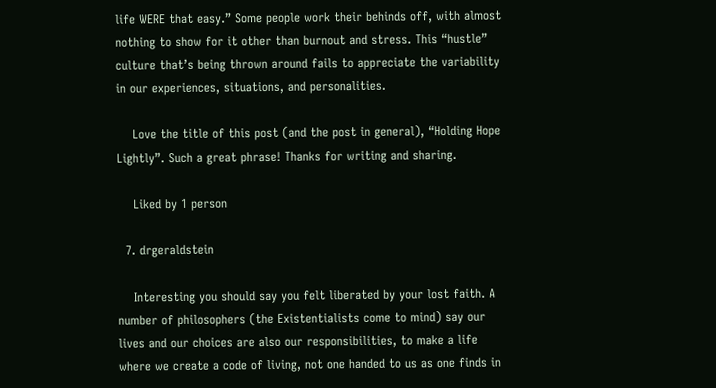life WERE that easy.” Some people work their behinds off, with almost nothing to show for it other than burnout and stress. This “hustle” culture that’s being thrown around fails to appreciate the variability in our experiences, situations, and personalities.

    Love the title of this post (and the post in general), “Holding Hope Lightly”. Such a great phrase! Thanks for writing and sharing.

    Liked by 1 person

  7. drgeraldstein

    Interesting you should say you felt liberated by your lost faith. A number of philosophers (the Existentialists come to mind) say our lives and our choices are also our responsibilities, to make a life where we create a code of living, not one handed to us as one finds in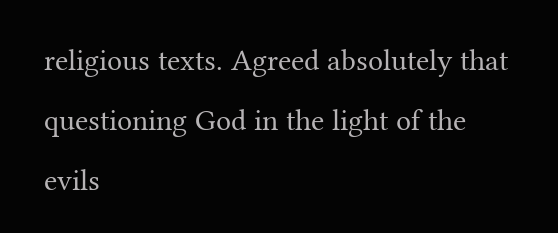religious texts. Agreed absolutely that questioning God in the light of the evils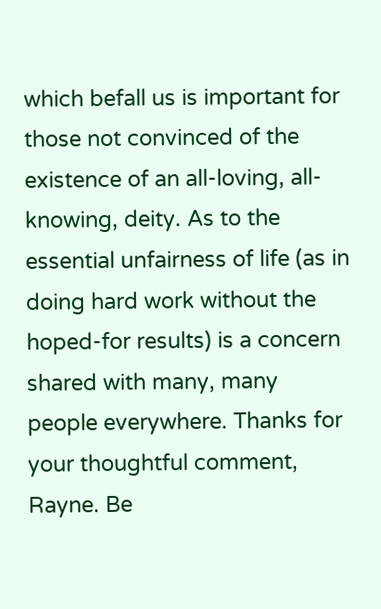which befall us is important for those not convinced of the existence of an all-loving, all-knowing, deity. As to the essential unfairness of life (as in doing hard work without the hoped-for results) is a concern shared with many, many people everywhere. Thanks for your thoughtful comment, Rayne. Be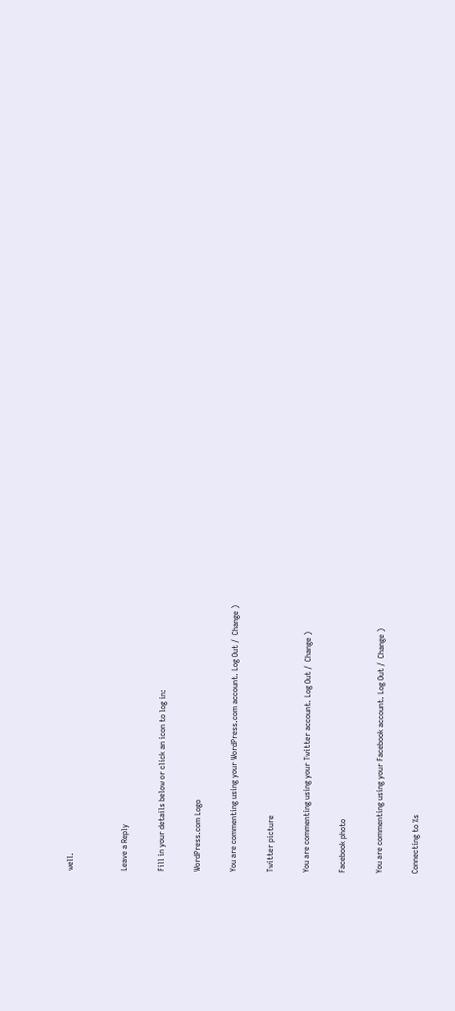well.


Leave a Reply

Fill in your details below or click an icon to log in:

WordPress.com Logo

You are commenting using your WordPress.com account. Log Out /  Change )

Twitter picture

You are commenting using your Twitter account. Log Out /  Change )

Facebook photo

You are commenting using your Facebook account. Log Out /  Change )

Connecting to %s